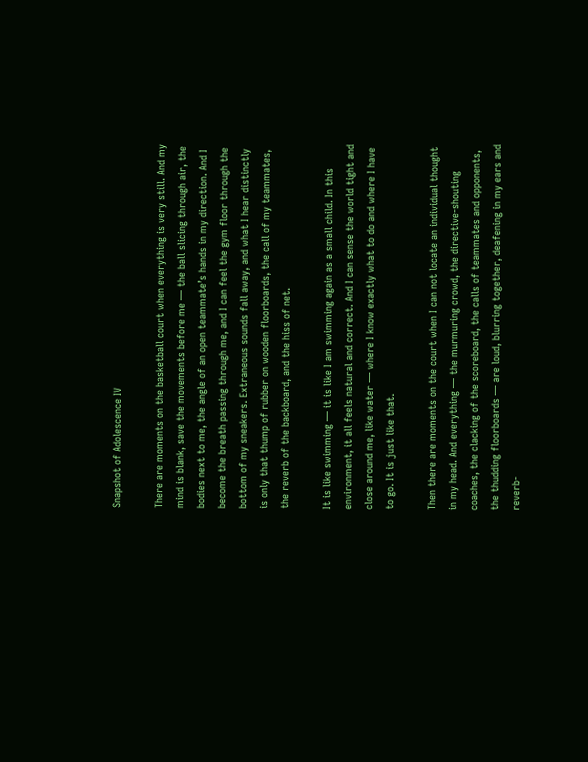Snapshot of Adolescence IV

There are moments on the basketball court when everything is very still. And my mind is blank, save the movements before me — the ball slicing through air, the bodies next to me, the angle of an open teammate’s hands in my direction. And I become the breath passing through me, and I can feel the gym floor through the bottom of my sneakers. Extraneous sounds fall away, and what I hear distinctly is only that thump of rubber on wooden floorboards, the call of my teammates, the reverb of the backboard, and the hiss of net.

It is like swimming — it is like I am swimming again as a small child. In this environment, it all feels natural and correct. And I can sense the world tight and close around me, like water — where I know exactly what to do and where I have to go. It is just like that.

Then there are moments on the court when I can not locate an individual thought in my head. And everything — the murmuring crowd, the directive-shouting coaches, the clacking of the scoreboard, the calls of teammates and opponents, the thudding floorboards — are loud, blurring together, deafening in my ears and reverb-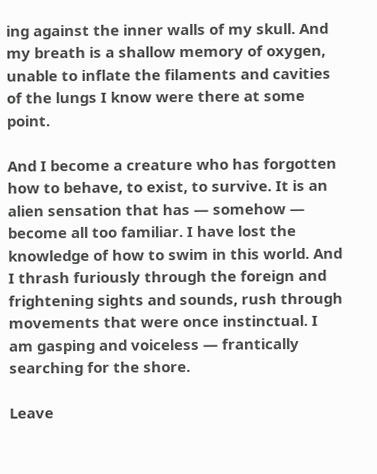ing against the inner walls of my skull. And my breath is a shallow memory of oxygen, unable to inflate the filaments and cavities of the lungs I know were there at some point.

And I become a creature who has forgotten how to behave, to exist, to survive. It is an alien sensation that has — somehow — become all too familiar. I have lost the knowledge of how to swim in this world. And I thrash furiously through the foreign and frightening sights and sounds, rush through movements that were once instinctual. I am gasping and voiceless — frantically searching for the shore.

Leave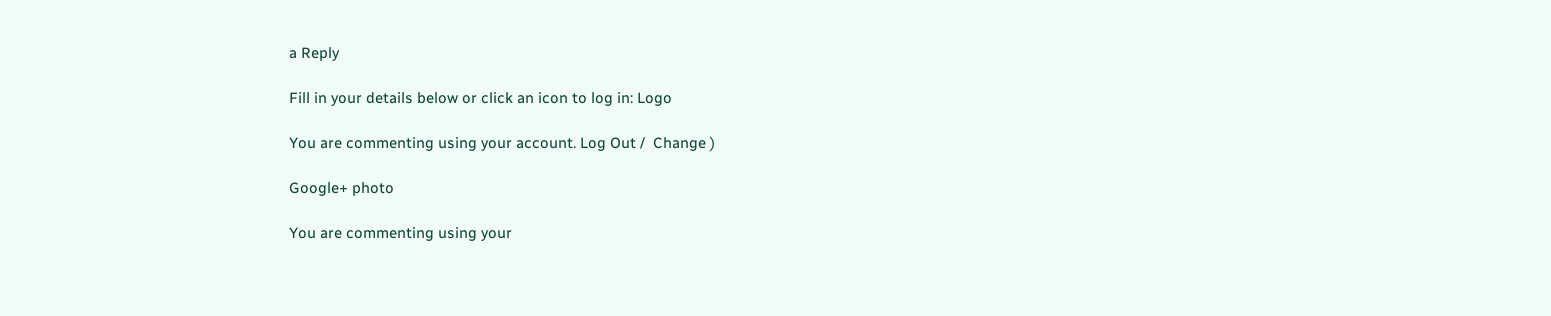a Reply

Fill in your details below or click an icon to log in: Logo

You are commenting using your account. Log Out /  Change )

Google+ photo

You are commenting using your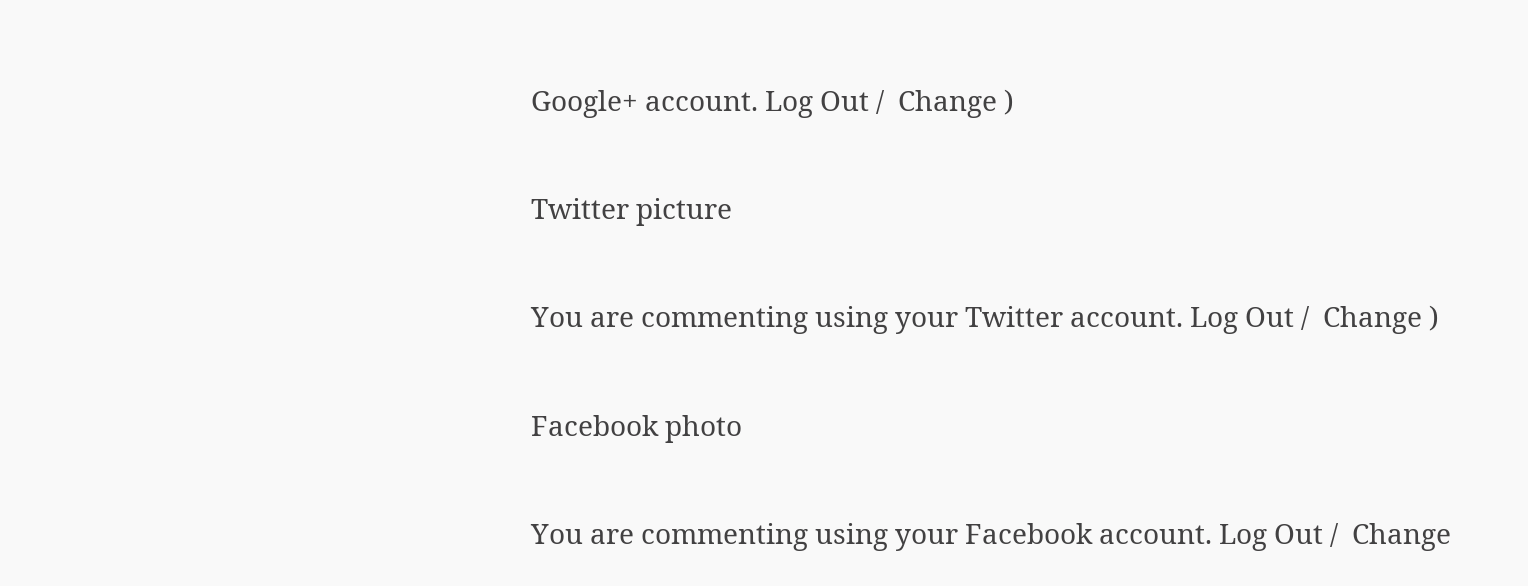Google+ account. Log Out /  Change )

Twitter picture

You are commenting using your Twitter account. Log Out /  Change )

Facebook photo

You are commenting using your Facebook account. Log Out /  Change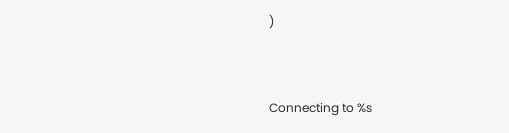)


Connecting to %s